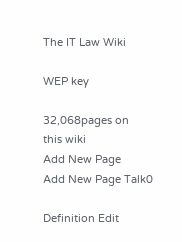The IT Law Wiki

WEP key

32,068pages on
this wiki
Add New Page
Add New Page Talk0

Definition Edit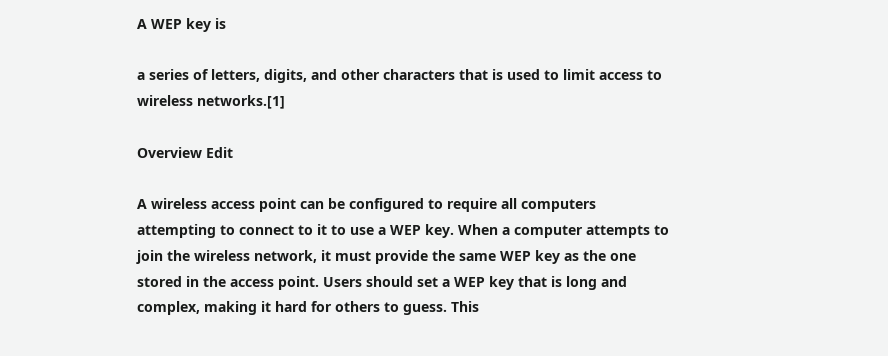A WEP key is

a series of letters, digits, and other characters that is used to limit access to wireless networks.[1]

Overview Edit

A wireless access point can be configured to require all computers attempting to connect to it to use a WEP key. When a computer attempts to join the wireless network, it must provide the same WEP key as the one stored in the access point. Users should set a WEP key that is long and complex, making it hard for others to guess. This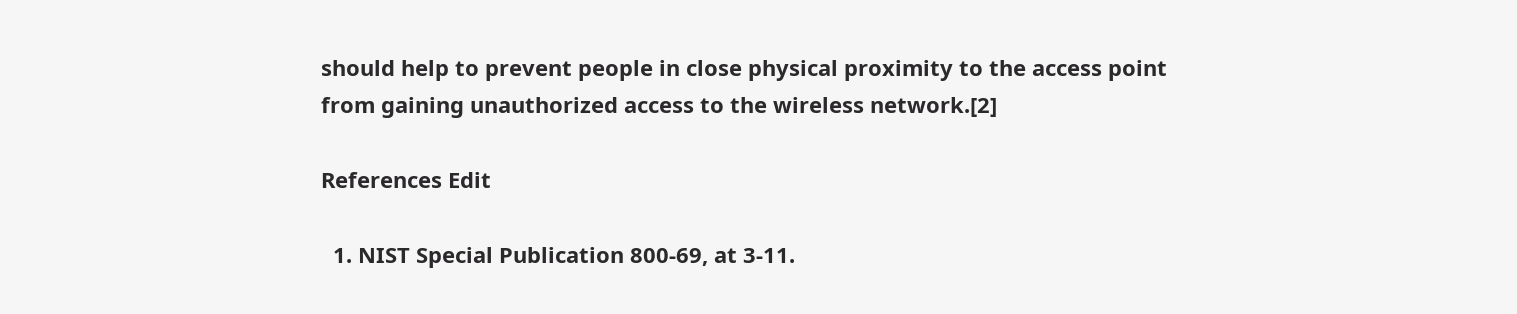should help to prevent people in close physical proximity to the access point from gaining unauthorized access to the wireless network.[2]

References Edit

  1. NIST Special Publication 800-69, at 3-11.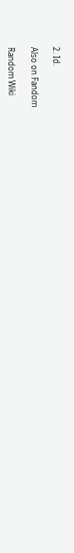2. Id.

Also on Fandom

Random Wiki